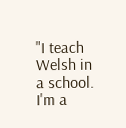"I teach Welsh in a school. I'm a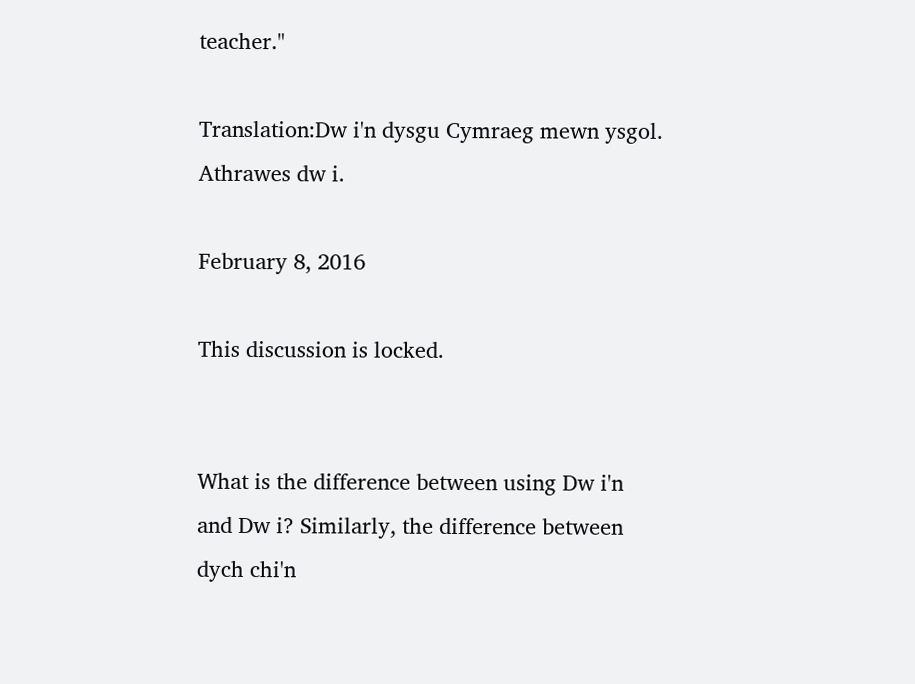teacher."

Translation:Dw i'n dysgu Cymraeg mewn ysgol. Athrawes dw i.

February 8, 2016

This discussion is locked.


What is the difference between using Dw i'n and Dw i? Similarly, the difference between dych chi'n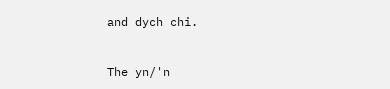and dych chi.


The yn/'n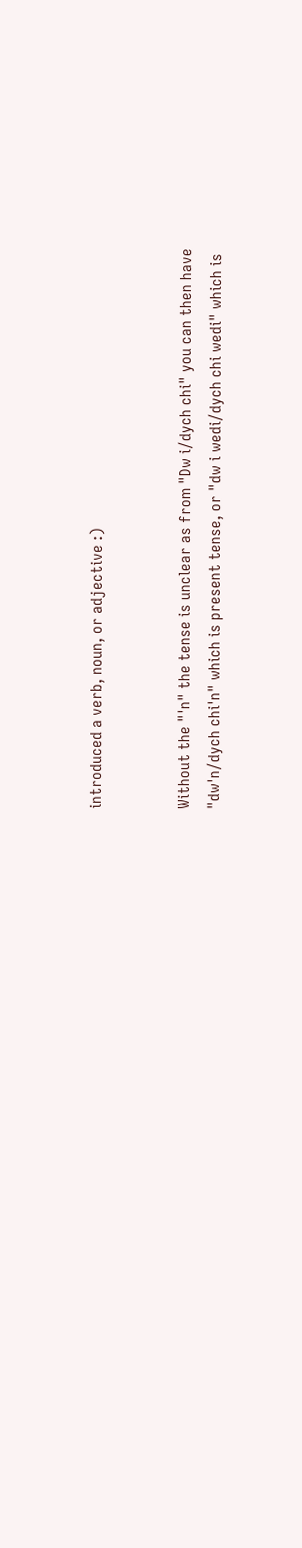introduced a verb, noun, or adjective :)


Without the "'n" the tense is unclear as from "Dw i/dych chi" you can then have "dw'n/dych chi'n" which is present tense, or "dw i wedi/dych chi wedi" which is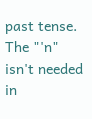past tense. The "'n" isn't needed in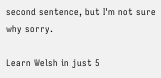second sentence, but I'm not sure why sorry.

Learn Welsh in just 5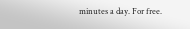minutes a day. For free.